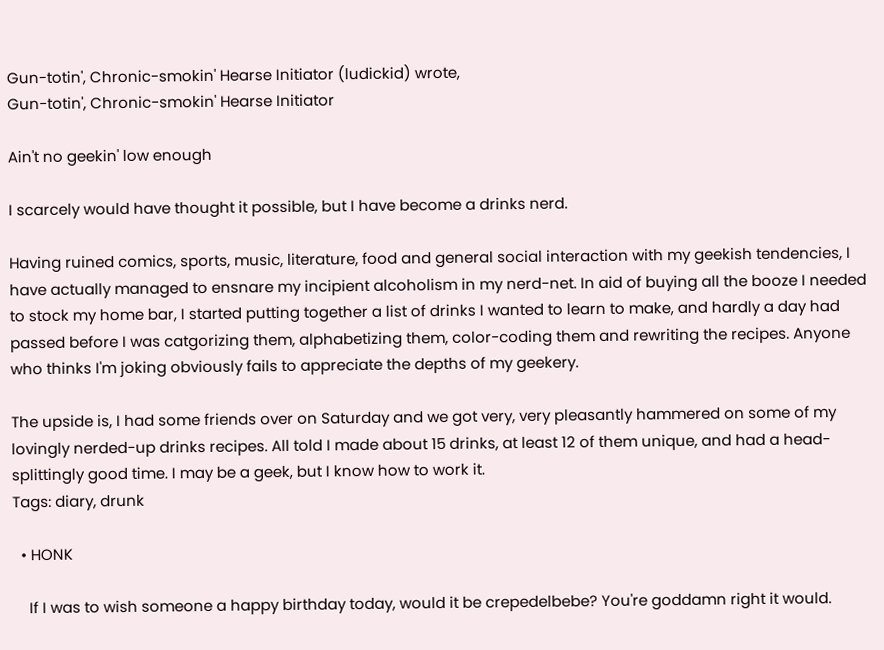Gun-totin', Chronic-smokin' Hearse Initiator (ludickid) wrote,
Gun-totin', Chronic-smokin' Hearse Initiator

Ain't no geekin' low enough

I scarcely would have thought it possible, but I have become a drinks nerd.

Having ruined comics, sports, music, literature, food and general social interaction with my geekish tendencies, I have actually managed to ensnare my incipient alcoholism in my nerd-net. In aid of buying all the booze I needed to stock my home bar, I started putting together a list of drinks I wanted to learn to make, and hardly a day had passed before I was catgorizing them, alphabetizing them, color-coding them and rewriting the recipes. Anyone who thinks I'm joking obviously fails to appreciate the depths of my geekery.

The upside is, I had some friends over on Saturday and we got very, very pleasantly hammered on some of my lovingly nerded-up drinks recipes. All told I made about 15 drinks, at least 12 of them unique, and had a head-splittingly good time. I may be a geek, but I know how to work it.
Tags: diary, drunk

  • HONK

    If I was to wish someone a happy birthday today, would it be crepedelbebe? You're goddamn right it would.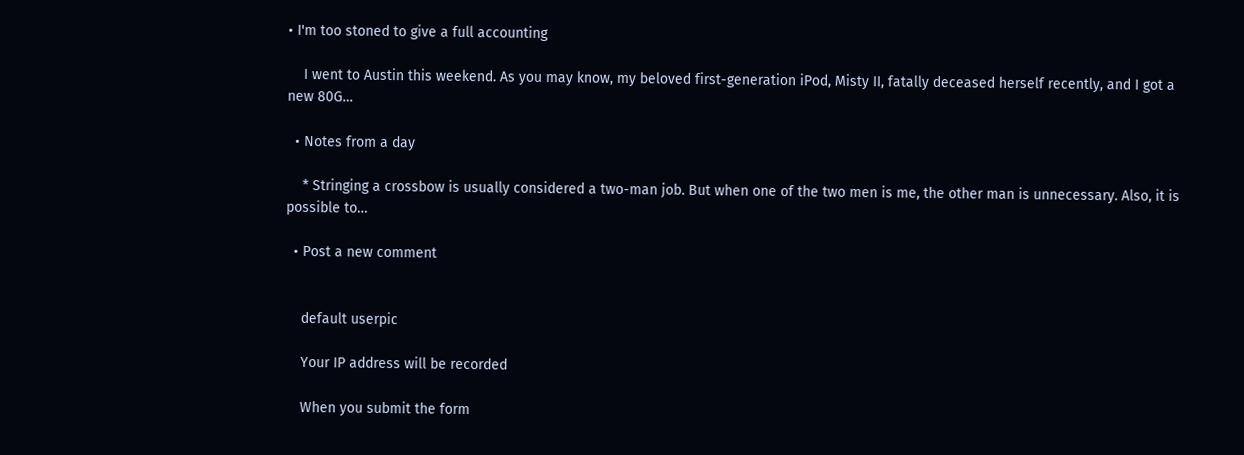• I'm too stoned to give a full accounting

    I went to Austin this weekend. As you may know, my beloved first-generation iPod, Misty II, fatally deceased herself recently, and I got a new 80G…

  • Notes from a day

    * Stringing a crossbow is usually considered a two-man job. But when one of the two men is me, the other man is unnecessary. Also, it is possible to…

  • Post a new comment


    default userpic

    Your IP address will be recorded

    When you submit the form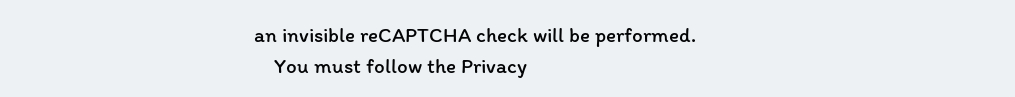an invisible reCAPTCHA check will be performed.
    You must follow the Privacy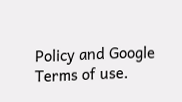Policy and Google Terms of use.